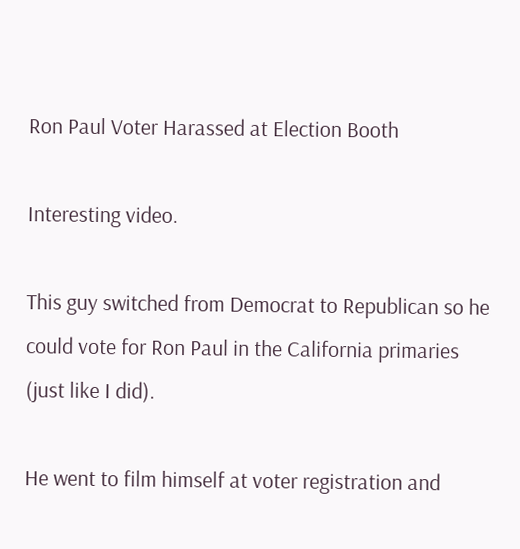Ron Paul Voter Harassed at Election Booth

Interesting video.

This guy switched from Democrat to Republican so he could vote for Ron Paul in the California primaries (just like I did).

He went to film himself at voter registration and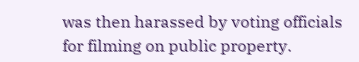was then harassed by voting officials for filming on public property.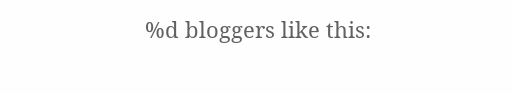%d bloggers like this: